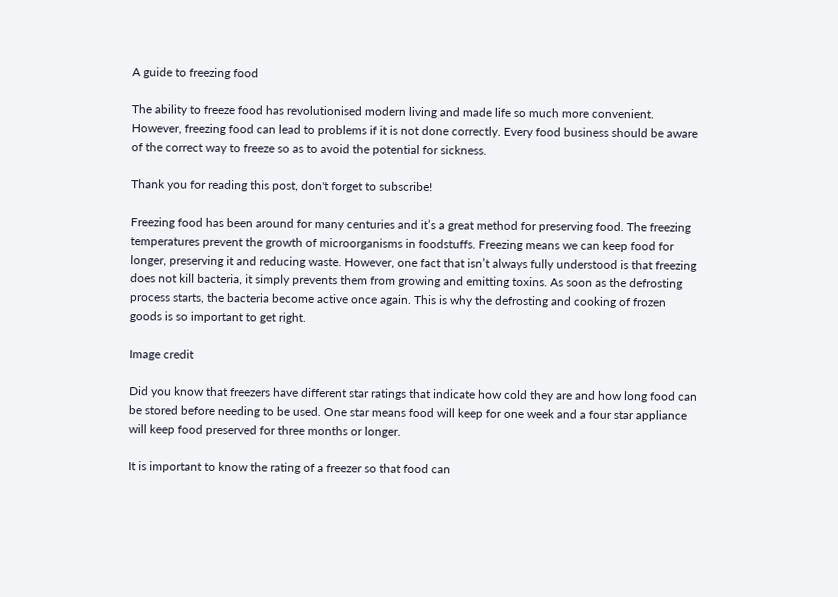A guide to freezing food

The ability to freeze food has revolutionised modern living and made life so much more convenient. However, freezing food can lead to problems if it is not done correctly. Every food business should be aware of the correct way to freeze so as to avoid the potential for sickness.

Thank you for reading this post, don't forget to subscribe!

Freezing food has been around for many centuries and it’s a great method for preserving food. The freezing temperatures prevent the growth of microorganisms in foodstuffs. Freezing means we can keep food for longer, preserving it and reducing waste. However, one fact that isn’t always fully understood is that freezing does not kill bacteria, it simply prevents them from growing and emitting toxins. As soon as the defrosting process starts, the bacteria become active once again. This is why the defrosting and cooking of frozen goods is so important to get right.

Image credit

Did you know that freezers have different star ratings that indicate how cold they are and how long food can be stored before needing to be used. One star means food will keep for one week and a four star appliance will keep food preserved for three months or longer.

It is important to know the rating of a freezer so that food can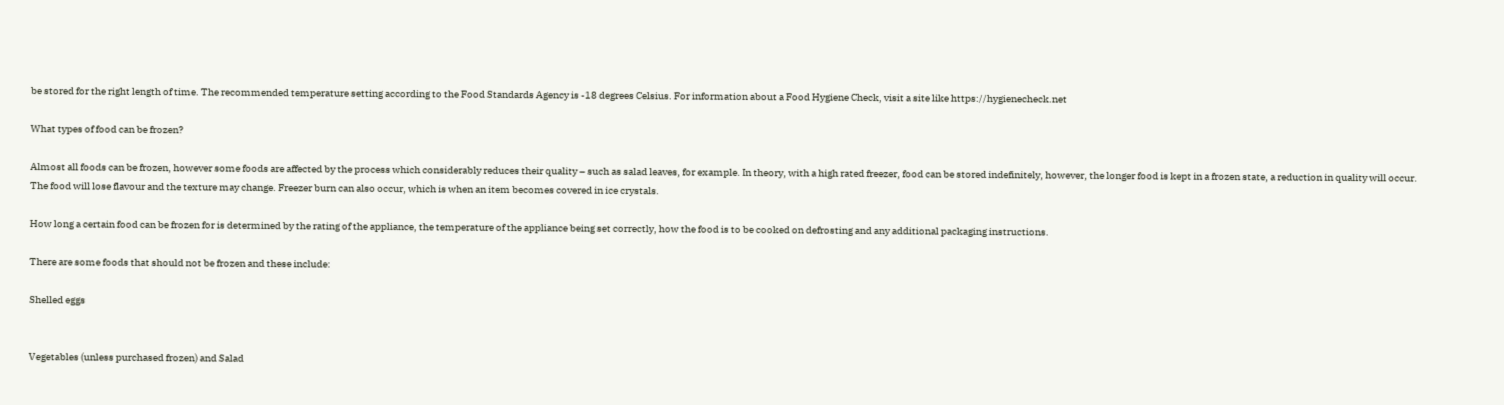be stored for the right length of time. The recommended temperature setting according to the Food Standards Agency is -18 degrees Celsius. For information about a Food Hygiene Check, visit a site like https://hygienecheck.net

What types of food can be frozen?

Almost all foods can be frozen, however some foods are affected by the process which considerably reduces their quality – such as salad leaves, for example. In theory, with a high rated freezer, food can be stored indefinitely, however, the longer food is kept in a frozen state, a reduction in quality will occur. The food will lose flavour and the texture may change. Freezer burn can also occur, which is when an item becomes covered in ice crystals.

How long a certain food can be frozen for is determined by the rating of the appliance, the temperature of the appliance being set correctly, how the food is to be cooked on defrosting and any additional packaging instructions.

There are some foods that should not be frozen and these include:

Shelled eggs


Vegetables (unless purchased frozen) and Salad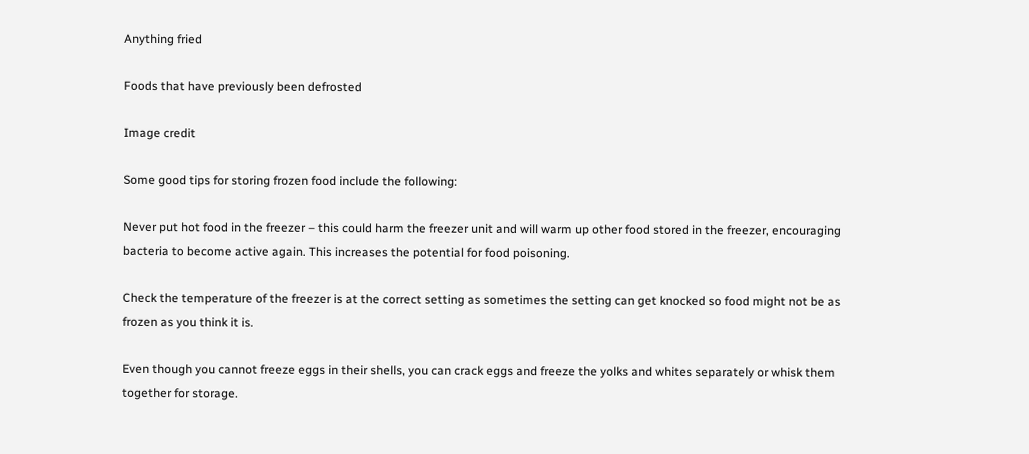Anything fried

Foods that have previously been defrosted

Image credit

Some good tips for storing frozen food include the following:

Never put hot food in the freezer – this could harm the freezer unit and will warm up other food stored in the freezer, encouraging bacteria to become active again. This increases the potential for food poisoning.

Check the temperature of the freezer is at the correct setting as sometimes the setting can get knocked so food might not be as frozen as you think it is.

Even though you cannot freeze eggs in their shells, you can crack eggs and freeze the yolks and whites separately or whisk them together for storage.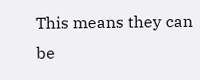This means they can be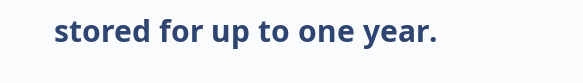stored for up to one year.